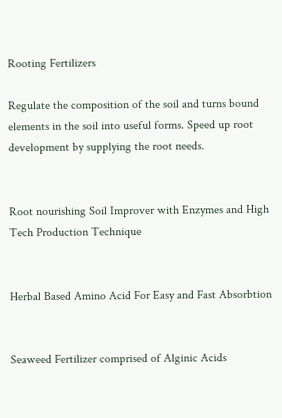Rooting Fertilizers

Regulate the composition of the soil and turns bound elements in the soil into useful forms. Speed up root development by supplying the root needs.


Root nourishing Soil Improver with Enzymes and High Tech Production Technique


Herbal Based Amino Acid For Easy and Fast Absorbtion


Seaweed Fertilizer comprised of Alginic Acids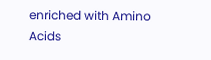enriched with Amino Acids